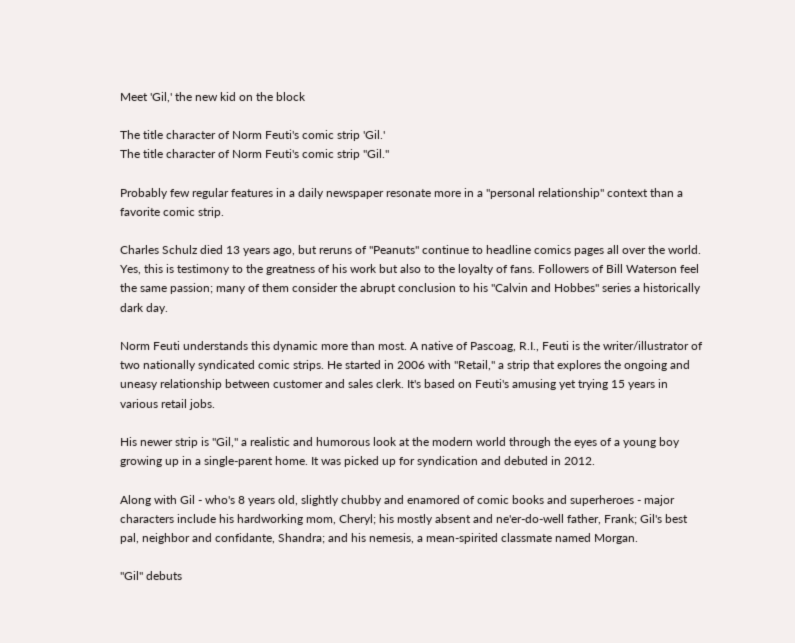Meet 'Gil,' the new kid on the block

The title character of Norm Feuti's comic strip 'Gil.'
The title character of Norm Feuti's comic strip "Gil."

Probably few regular features in a daily newspaper resonate more in a "personal relationship" context than a favorite comic strip.

Charles Schulz died 13 years ago, but reruns of "Peanuts" continue to headline comics pages all over the world. Yes, this is testimony to the greatness of his work but also to the loyalty of fans. Followers of Bill Waterson feel the same passion; many of them consider the abrupt conclusion to his "Calvin and Hobbes" series a historically dark day.

Norm Feuti understands this dynamic more than most. A native of Pascoag, R.I., Feuti is the writer/illustrator of two nationally syndicated comic strips. He started in 2006 with "Retail," a strip that explores the ongoing and uneasy relationship between customer and sales clerk. It's based on Feuti's amusing yet trying 15 years in various retail jobs.

His newer strip is "Gil," a realistic and humorous look at the modern world through the eyes of a young boy growing up in a single-parent home. It was picked up for syndication and debuted in 2012.

Along with Gil - who's 8 years old, slightly chubby and enamored of comic books and superheroes - major characters include his hardworking mom, Cheryl; his mostly absent and ne'er-do-well father, Frank; Gil's best pal, neighbor and confidante, Shandra; and his nemesis, a mean-spirited classmate named Morgan.

"Gil" debuts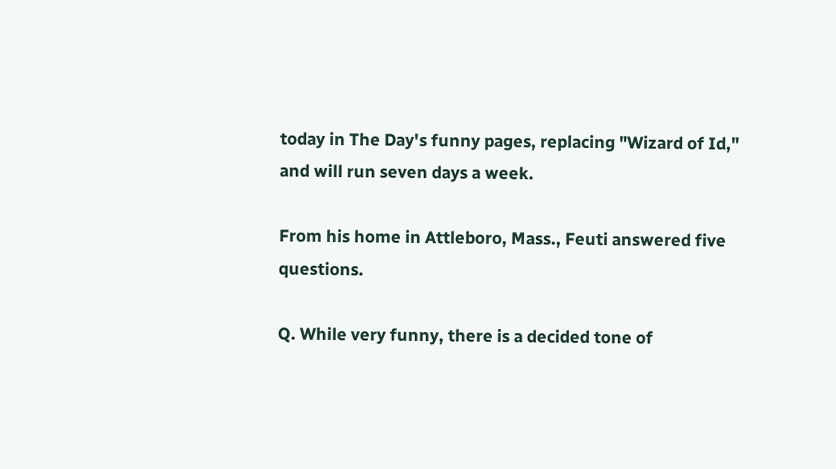today in The Day's funny pages, replacing "Wizard of Id," and will run seven days a week.

From his home in Attleboro, Mass., Feuti answered five questions.

Q. While very funny, there is a decided tone of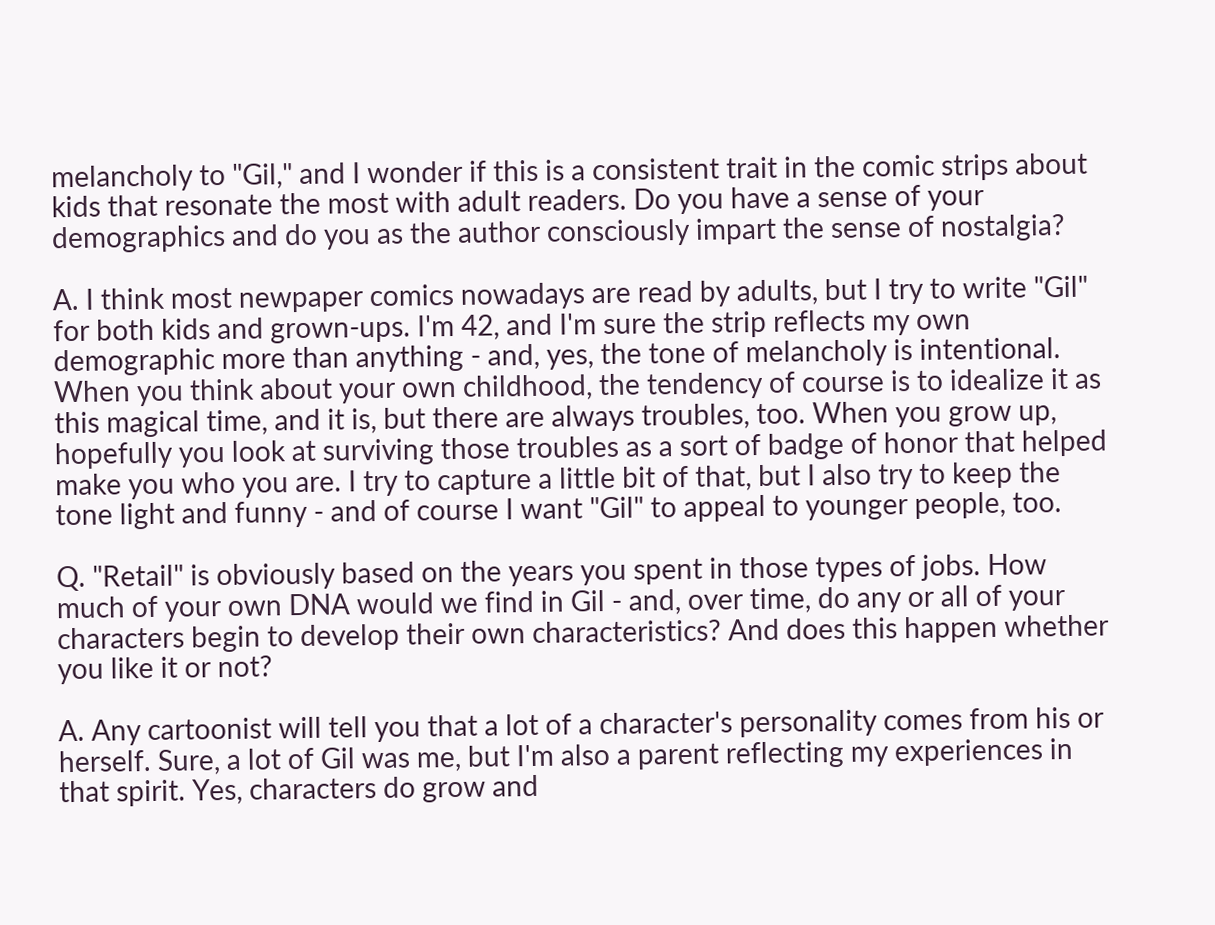melancholy to "Gil," and I wonder if this is a consistent trait in the comic strips about kids that resonate the most with adult readers. Do you have a sense of your demographics and do you as the author consciously impart the sense of nostalgia?

A. I think most newpaper comics nowadays are read by adults, but I try to write "Gil" for both kids and grown-ups. I'm 42, and I'm sure the strip reflects my own demographic more than anything - and, yes, the tone of melancholy is intentional. When you think about your own childhood, the tendency of course is to idealize it as this magical time, and it is, but there are always troubles, too. When you grow up, hopefully you look at surviving those troubles as a sort of badge of honor that helped make you who you are. I try to capture a little bit of that, but I also try to keep the tone light and funny - and of course I want "Gil" to appeal to younger people, too.

Q. "Retail" is obviously based on the years you spent in those types of jobs. How much of your own DNA would we find in Gil - and, over time, do any or all of your characters begin to develop their own characteristics? And does this happen whether you like it or not?

A. Any cartoonist will tell you that a lot of a character's personality comes from his or herself. Sure, a lot of Gil was me, but I'm also a parent reflecting my experiences in that spirit. Yes, characters do grow and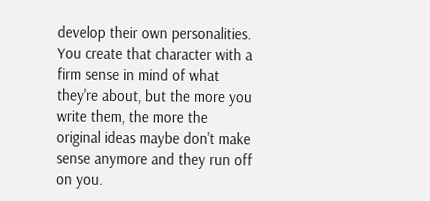develop their own personalities. You create that character with a firm sense in mind of what they're about, but the more you write them, the more the original ideas maybe don't make sense anymore and they run off on you.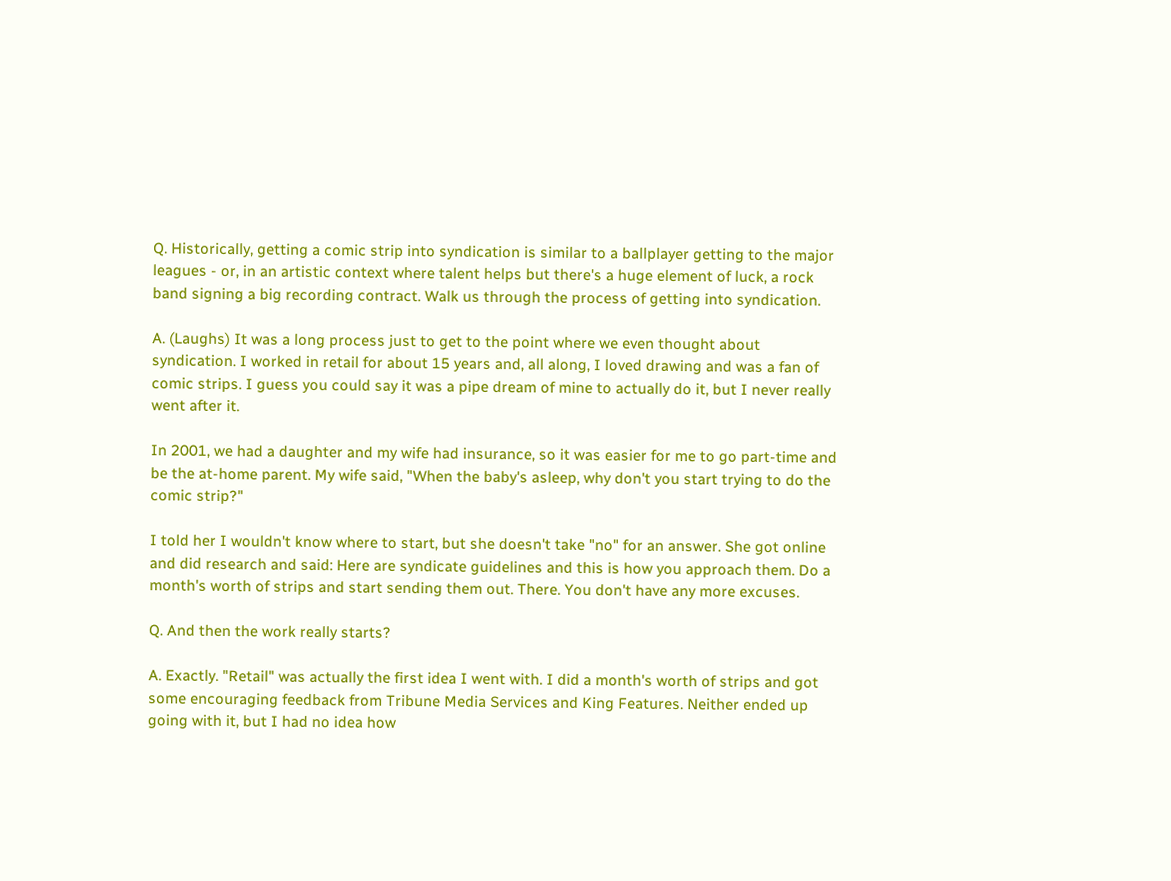Q. Historically, getting a comic strip into syndication is similar to a ballplayer getting to the major leagues - or, in an artistic context where talent helps but there's a huge element of luck, a rock band signing a big recording contract. Walk us through the process of getting into syndication.

A. (Laughs) It was a long process just to get to the point where we even thought about syndication. I worked in retail for about 15 years and, all along, I loved drawing and was a fan of comic strips. I guess you could say it was a pipe dream of mine to actually do it, but I never really went after it.

In 2001, we had a daughter and my wife had insurance, so it was easier for me to go part-time and be the at-home parent. My wife said, "When the baby's asleep, why don't you start trying to do the comic strip?"

I told her I wouldn't know where to start, but she doesn't take "no" for an answer. She got online and did research and said: Here are syndicate guidelines and this is how you approach them. Do a month's worth of strips and start sending them out. There. You don't have any more excuses.

Q. And then the work really starts?

A. Exactly. "Retail" was actually the first idea I went with. I did a month's worth of strips and got some encouraging feedback from Tribune Media Services and King Features. Neither ended up going with it, but I had no idea how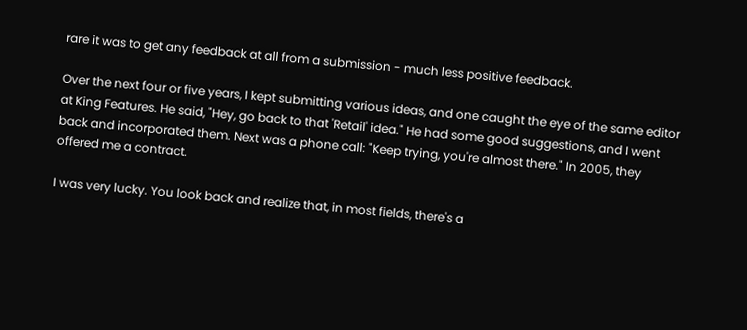rare it was to get any feedback at all from a submission - much less positive feedback.

Over the next four or five years, I kept submitting various ideas, and one caught the eye of the same editor at King Features. He said, "Hey, go back to that 'Retail' idea." He had some good suggestions, and I went back and incorporated them. Next was a phone call: "Keep trying, you're almost there." In 2005, they offered me a contract.

I was very lucky. You look back and realize that, in most fields, there's a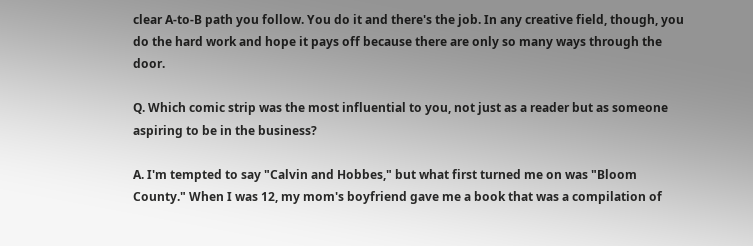clear A-to-B path you follow. You do it and there's the job. In any creative field, though, you do the hard work and hope it pays off because there are only so many ways through the door.

Q. Which comic strip was the most influential to you, not just as a reader but as someone aspiring to be in the business?

A. I'm tempted to say "Calvin and Hobbes," but what first turned me on was "Bloom County." When I was 12, my mom's boyfriend gave me a book that was a compilation of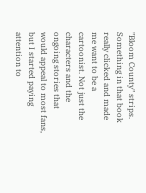"Bloom County" strips. Something in that book really clicked and made me want to be a cartoonist. Not just the characters and the ongoing stories that would appeal to most fans, but I started paying attention to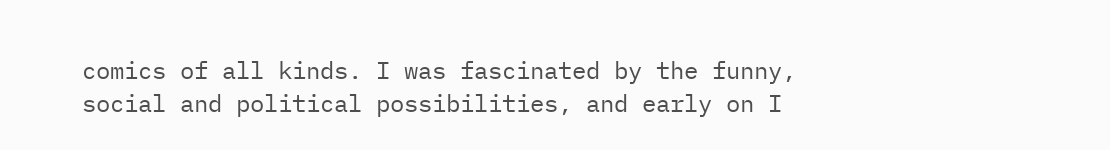comics of all kinds. I was fascinated by the funny, social and political possibilities, and early on I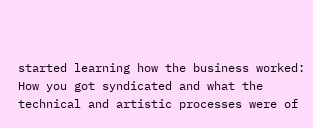started learning how the business worked: How you got syndicated and what the technical and artistic processes were of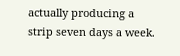actually producing a strip seven days a week.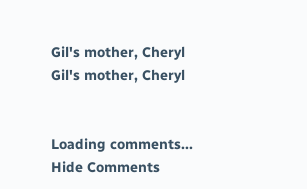Gil's mother, Cheryl
Gil's mother, Cheryl


Loading comments...
Hide Comments